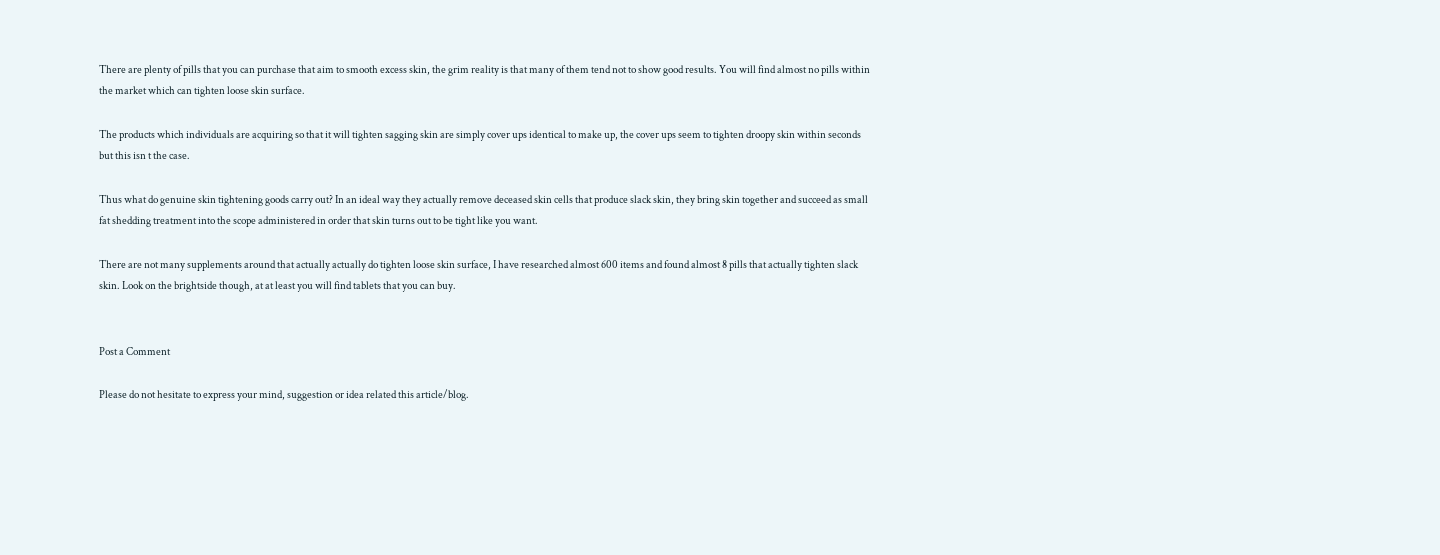There are plenty of pills that you can purchase that aim to smooth excess skin, the grim reality is that many of them tend not to show good results. You will find almost no pills within the market which can tighten loose skin surface.

The products which individuals are acquiring so that it will tighten sagging skin are simply cover ups identical to make up, the cover ups seem to tighten droopy skin within seconds but this isn t the case.

Thus what do genuine skin tightening goods carry out? In an ideal way they actually remove deceased skin cells that produce slack skin, they bring skin together and succeed as small fat shedding treatment into the scope administered in order that skin turns out to be tight like you want.

There are not many supplements around that actually actually do tighten loose skin surface, I have researched almost 600 items and found almost 8 pills that actually tighten slack skin. Look on the brightside though, at at least you will find tablets that you can buy.


Post a Comment

Please do not hesitate to express your mind, suggestion or idea related this article/blog.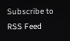Subscribe to RSS Feed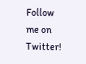Follow me on Twitter!